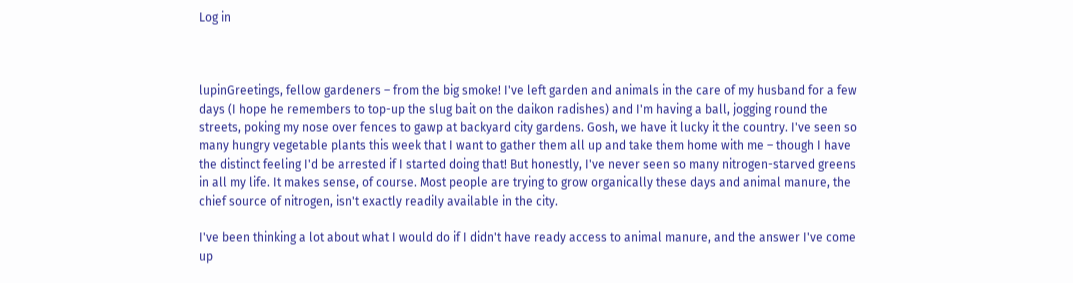Log in



lupinGreetings, fellow gardeners – from the big smoke! I've left garden and animals in the care of my husband for a few days (I hope he remembers to top-up the slug bait on the daikon radishes) and I'm having a ball, jogging round the streets, poking my nose over fences to gawp at backyard city gardens. Gosh, we have it lucky it the country. I've seen so many hungry vegetable plants this week that I want to gather them all up and take them home with me – though I have the distinct feeling I'd be arrested if I started doing that! But honestly, I've never seen so many nitrogen-starved greens in all my life. It makes sense, of course. Most people are trying to grow organically these days and animal manure, the chief source of nitrogen, isn't exactly readily available in the city.

I've been thinking a lot about what I would do if I didn't have ready access to animal manure, and the answer I've come up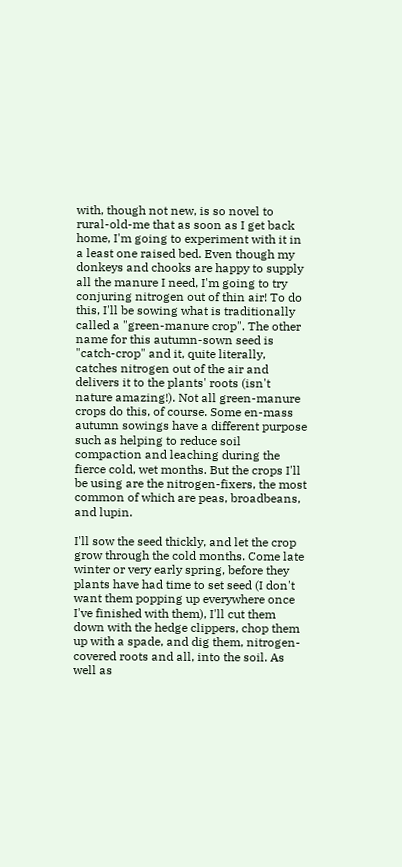with, though not new, is so novel to rural-old-me that as soon as I get back home, I'm going to experiment with it in a least one raised bed. Even though my donkeys and chooks are happy to supply all the manure I need, I'm going to try conjuring nitrogen out of thin air! To do this, I'll be sowing what is traditionally called a "green-manure crop". The other name for this autumn-sown seed is "catch-crop" and it, quite literally, catches nitrogen out of the air and delivers it to the plants' roots (isn't nature amazing!). Not all green-manure crops do this, of course. Some en-mass autumn sowings have a different purpose such as helping to reduce soil compaction and leaching during the fierce cold, wet months. But the crops I'll be using are the nitrogen-fixers, the most common of which are peas, broadbeans, and lupin.

I'll sow the seed thickly, and let the crop grow through the cold months. Come late winter or very early spring, before they plants have had time to set seed (I don't want them popping up everywhere once I've finished with them), I'll cut them down with the hedge clippers, chop them up with a spade, and dig them, nitrogen-covered roots and all, into the soil. As well as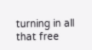turning in all that free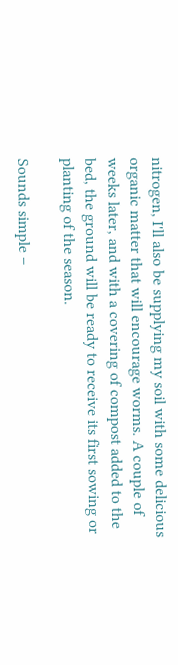nitrogen, I'll also be supplying my soil with some delicious organic matter that will encourage worms. A couple of weeks later, and with a covering of compost added to the bed, the ground will be ready to receive its first sowing or planting of the season.

Sounds simple –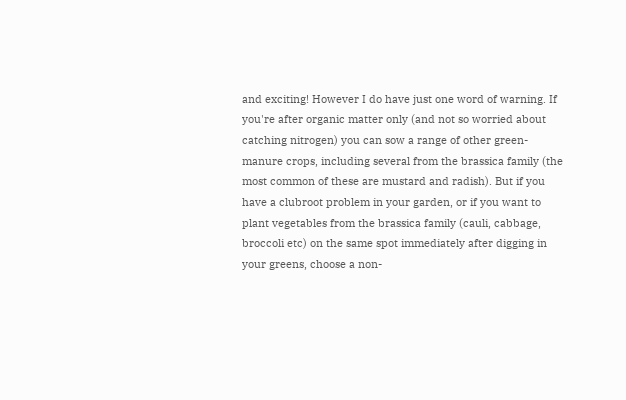and exciting! However I do have just one word of warning. If you're after organic matter only (and not so worried about catching nitrogen) you can sow a range of other green-manure crops, including several from the brassica family (the most common of these are mustard and radish). But if you have a clubroot problem in your garden, or if you want to plant vegetables from the brassica family (cauli, cabbage, broccoli etc) on the same spot immediately after digging in your greens, choose a non-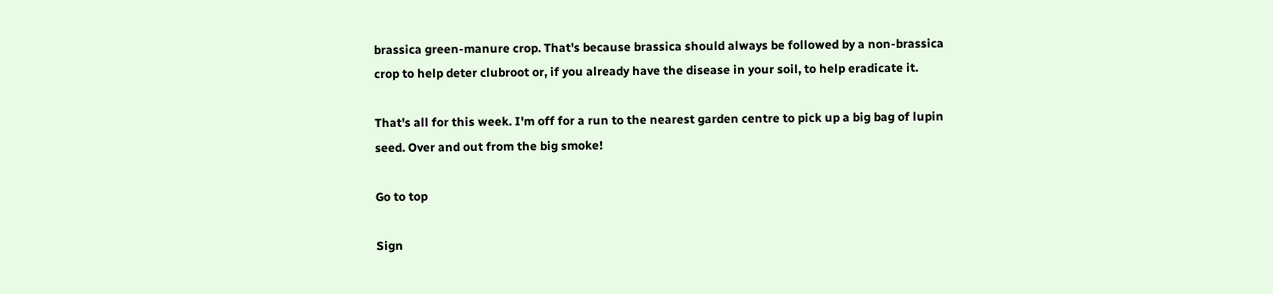brassica green-manure crop. That's because brassica should always be followed by a non-brassica crop to help deter clubroot or, if you already have the disease in your soil, to help eradicate it.

That's all for this week. I'm off for a run to the nearest garden centre to pick up a big bag of lupin seed. Over and out from the big smoke!

Go to top

Sign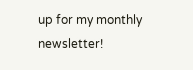up for my monthly newsletter!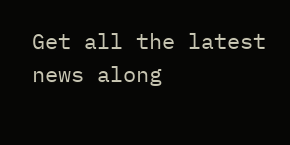Get all the latest news along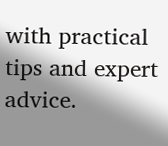with practical tips and expert advice.